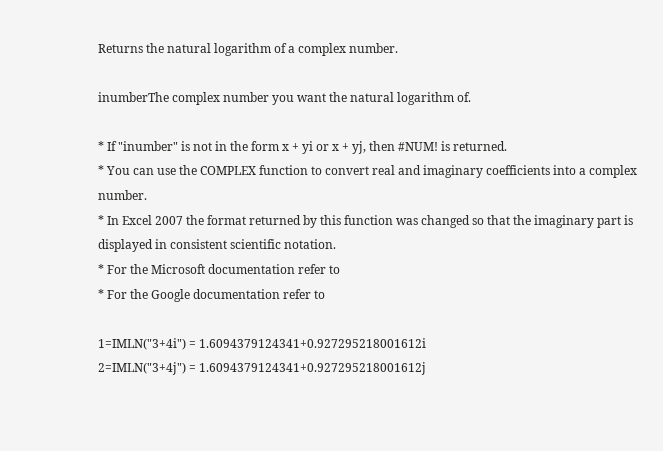Returns the natural logarithm of a complex number.

inumberThe complex number you want the natural logarithm of.

* If "inumber" is not in the form x + yi or x + yj, then #NUM! is returned.
* You can use the COMPLEX function to convert real and imaginary coefficients into a complex number.
* In Excel 2007 the format returned by this function was changed so that the imaginary part is displayed in consistent scientific notation.
* For the Microsoft documentation refer to
* For the Google documentation refer to

1=IMLN("3+4i") = 1.6094379124341+0.927295218001612i
2=IMLN("3+4j") = 1.6094379124341+0.927295218001612j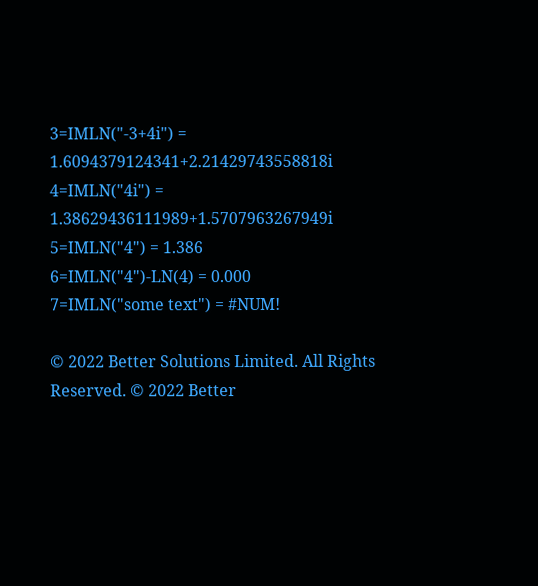3=IMLN("-3+4i") = 1.6094379124341+2.21429743558818i
4=IMLN("4i") = 1.38629436111989+1.5707963267949i
5=IMLN("4") = 1.386
6=IMLN("4")-LN(4) = 0.000
7=IMLN("some text") = #NUM!

© 2022 Better Solutions Limited. All Rights Reserved. © 2022 Better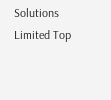Solutions Limited Top